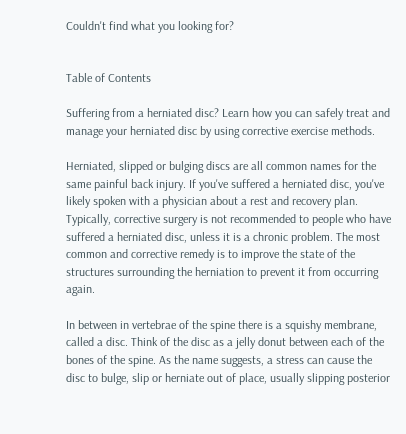Couldn't find what you looking for?


Table of Contents

Suffering from a herniated disc? Learn how you can safely treat and manage your herniated disc by using corrective exercise methods.

Herniated, slipped or bulging discs are all common names for the same painful back injury. If you've suffered a herniated disc, you've likely spoken with a physician about a rest and recovery plan. Typically, corrective surgery is not recommended to people who have suffered a herniated disc, unless it is a chronic problem. The most common and corrective remedy is to improve the state of the structures surrounding the herniation to prevent it from occurring again.

In between in vertebrae of the spine there is a squishy membrane, called a disc. Think of the disc as a jelly donut between each of the bones of the spine. As the name suggests, a stress can cause the disc to bulge, slip or herniate out of place, usually slipping posterior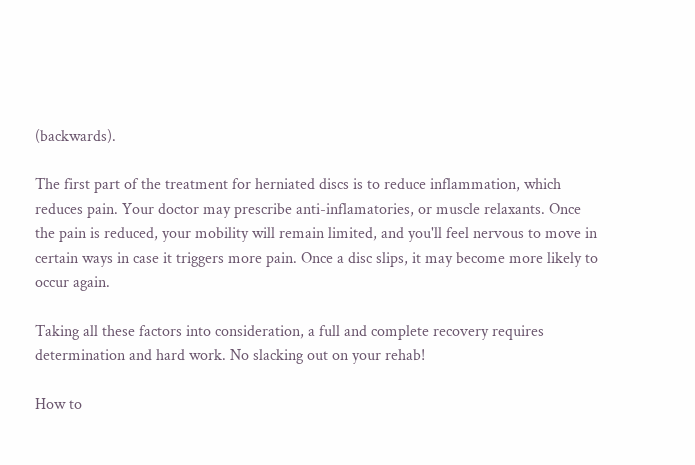(backwards).

The first part of the treatment for herniated discs is to reduce inflammation, which reduces pain. Your doctor may prescribe anti-inflamatories, or muscle relaxants. Once the pain is reduced, your mobility will remain limited, and you'll feel nervous to move in certain ways in case it triggers more pain. Once a disc slips, it may become more likely to occur again.

Taking all these factors into consideration, a full and complete recovery requires determination and hard work. No slacking out on your rehab!

How to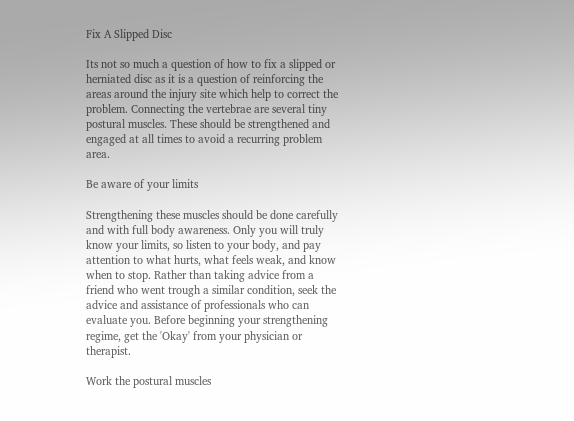Fix A Slipped Disc

Its not so much a question of how to fix a slipped or herniated disc as it is a question of reinforcing the areas around the injury site which help to correct the problem. Connecting the vertebrae are several tiny postural muscles. These should be strengthened and engaged at all times to avoid a recurring problem area.

Be aware of your limits

Strengthening these muscles should be done carefully and with full body awareness. Only you will truly know your limits, so listen to your body, and pay attention to what hurts, what feels weak, and know when to stop. Rather than taking advice from a friend who went trough a similar condition, seek the advice and assistance of professionals who can evaluate you. Before beginning your strengthening regime, get the 'Okay' from your physician or therapist.

Work the postural muscles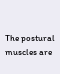The postural muscles are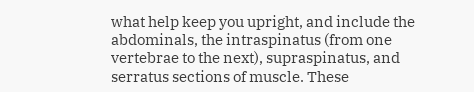what help keep you upright, and include the abdominals, the intraspinatus (from one vertebrae to the next), supraspinatus, and serratus sections of muscle. These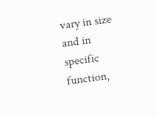vary in size and in specific function,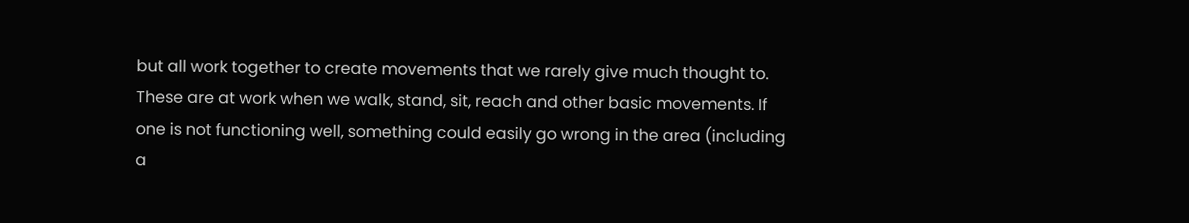but all work together to create movements that we rarely give much thought to. These are at work when we walk, stand, sit, reach and other basic movements. If one is not functioning well, something could easily go wrong in the area (including a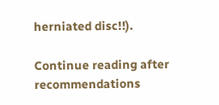herniated disc!!).

Continue reading after recommendations